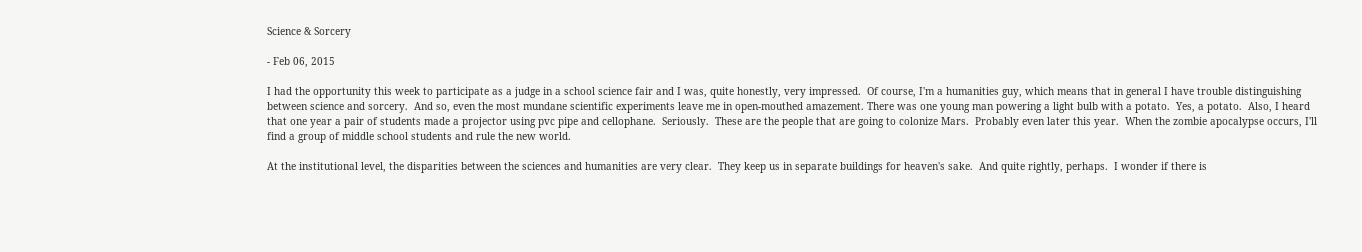Science & Sorcery

- Feb 06, 2015

I had the opportunity this week to participate as a judge in a school science fair and I was, quite honestly, very impressed.  Of course, I'm a humanities guy, which means that in general I have trouble distinguishing between science and sorcery.  And so, even the most mundane scientific experiments leave me in open-mouthed amazement. There was one young man powering a light bulb with a potato.  Yes, a potato.  Also, I heard that one year a pair of students made a projector using pvc pipe and cellophane.  Seriously.  These are the people that are going to colonize Mars.  Probably even later this year.  When the zombie apocalypse occurs, I'll find a group of middle school students and rule the new world.

At the institutional level, the disparities between the sciences and humanities are very clear.  They keep us in separate buildings for heaven's sake.  And quite rightly, perhaps.  I wonder if there is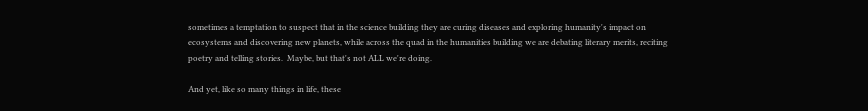sometimes a temptation to suspect that in the science building they are curing diseases and exploring humanity's impact on ecosystems and discovering new planets, while across the quad in the humanities building we are debating literary merits, reciting poetry and telling stories.  Maybe, but that's not ALL we're doing.

And yet, like so many things in life, these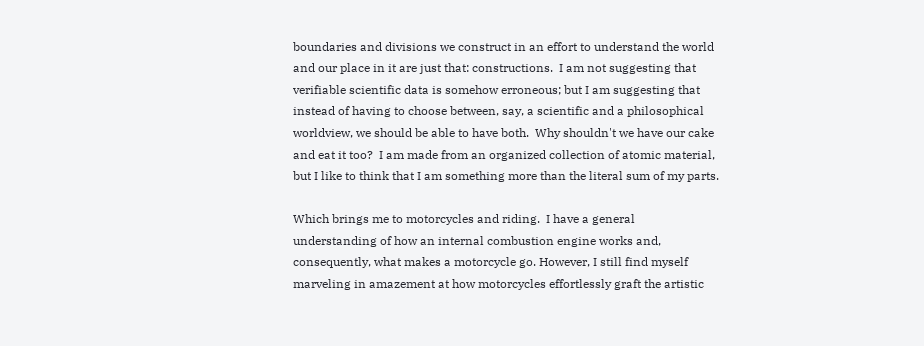boundaries and divisions we construct in an effort to understand the world and our place in it are just that: constructions.  I am not suggesting that verifiable scientific data is somehow erroneous; but I am suggesting that instead of having to choose between, say, a scientific and a philosophical worldview, we should be able to have both.  Why shouldn't we have our cake and eat it too?  I am made from an organized collection of atomic material, but I like to think that I am something more than the literal sum of my parts.

Which brings me to motorcycles and riding.  I have a general understanding of how an internal combustion engine works and, consequently, what makes a motorcycle go. However, I still find myself marveling in amazement at how motorcycles effortlessly graft the artistic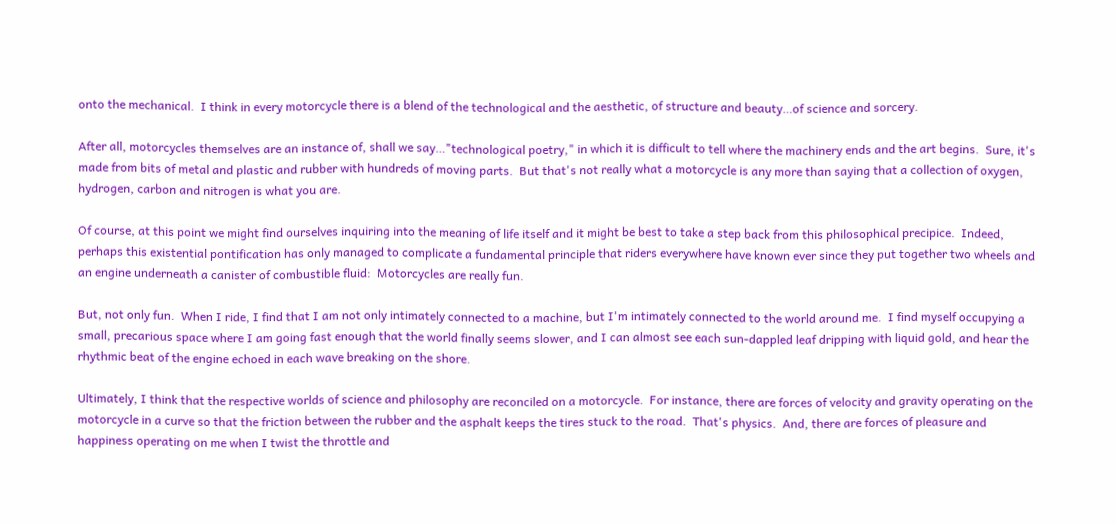onto the mechanical.  I think in every motorcycle there is a blend of the technological and the aesthetic, of structure and beauty…of science and sorcery.

After all, motorcycles themselves are an instance of, shall we say…"technological poetry," in which it is difficult to tell where the machinery ends and the art begins.  Sure, it's made from bits of metal and plastic and rubber with hundreds of moving parts.  But that's not really what a motorcycle is any more than saying that a collection of oxygen, hydrogen, carbon and nitrogen is what you are.

Of course, at this point we might find ourselves inquiring into the meaning of life itself and it might be best to take a step back from this philosophical precipice.  Indeed, perhaps this existential pontification has only managed to complicate a fundamental principle that riders everywhere have known ever since they put together two wheels and an engine underneath a canister of combustible fluid:  Motorcycles are really fun.

But, not only fun.  When I ride, I find that I am not only intimately connected to a machine, but I'm intimately connected to the world around me.  I find myself occupying a small, precarious space where I am going fast enough that the world finally seems slower, and I can almost see each sun-dappled leaf dripping with liquid gold, and hear the rhythmic beat of the engine echoed in each wave breaking on the shore.

Ultimately, I think that the respective worlds of science and philosophy are reconciled on a motorcycle.  For instance, there are forces of velocity and gravity operating on the motorcycle in a curve so that the friction between the rubber and the asphalt keeps the tires stuck to the road.  That's physics.  And, there are forces of pleasure and happiness operating on me when I twist the throttle and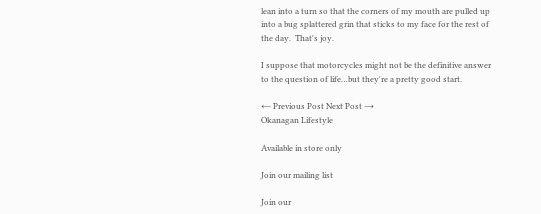lean into a turn so that the corners of my mouth are pulled up into a bug splattered grin that sticks to my face for the rest of the day.  That's joy.

I suppose that motorcycles might not be the definitive answer to the question of life…but they're a pretty good start.

← Previous Post Next Post →
Okanagan Lifestyle

Available in store only

Join our mailing list

Join our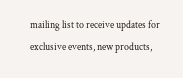mailing list to receive updates for exclusive events, new products,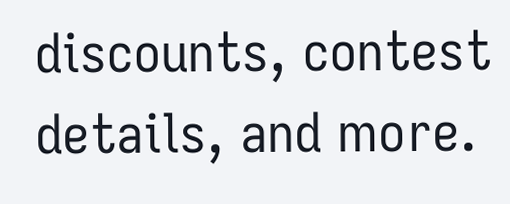discounts, contest details, and more.